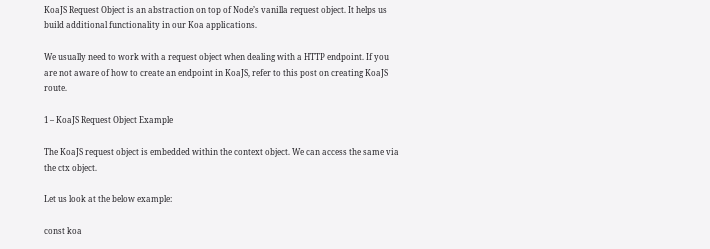KoaJS Request Object is an abstraction on top of Node’s vanilla request object. It helps us build additional functionality in our Koa applications.

We usually need to work with a request object when dealing with a HTTP endpoint. If you are not aware of how to create an endpoint in KoaJS, refer to this post on creating KoaJS route.

1 – KoaJS Request Object Example

The KoaJS request object is embedded within the context object. We can access the same via the ctx object.

Let us look at the below example:

const koa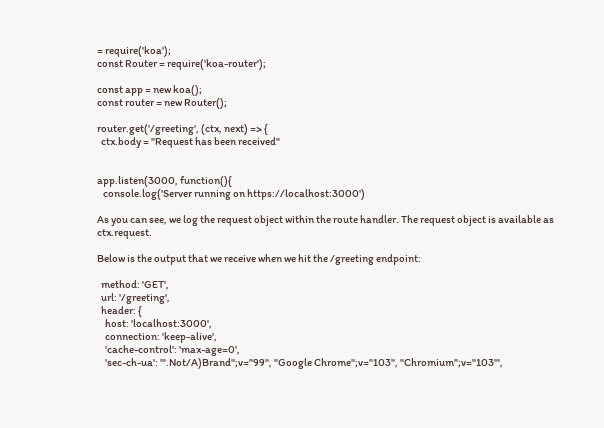= require('koa');
const Router = require('koa-router');

const app = new koa();
const router = new Router();

router.get('/greeting', (ctx, next) => {
  ctx.body = "Request has been received"


app.listen(3000, function(){
   console.log('Server running on https://localhost:3000')

As you can see, we log the request object within the route handler. The request object is available as ctx.request.

Below is the output that we receive when we hit the /greeting endpoint:

  method: 'GET',
  url: '/greeting',
  header: {
    host: 'localhost:3000',
    connection: 'keep-alive',
    'cache-control': 'max-age=0',
    'sec-ch-ua': '".Not/A)Brand";v="99", "Google Chrome";v="103", "Chromium";v="103"',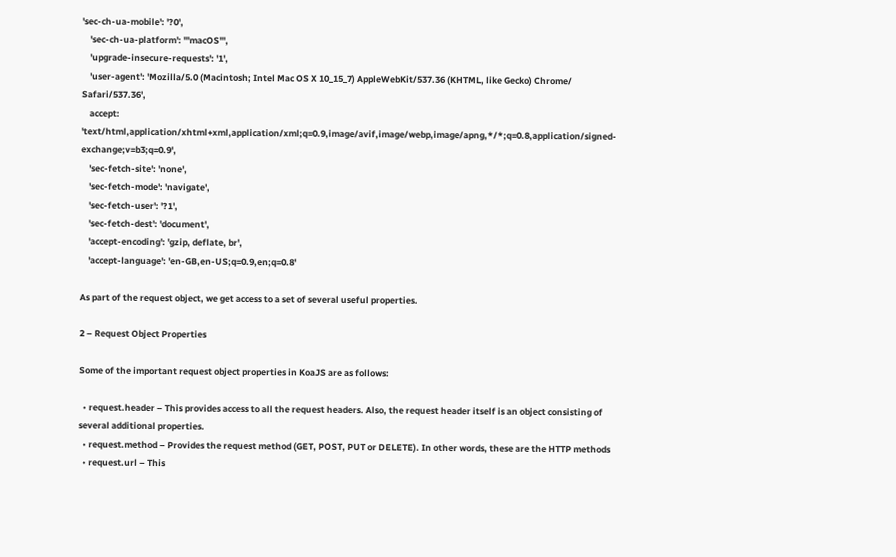'sec-ch-ua-mobile': '?0',
    'sec-ch-ua-platform': '"macOS"',
    'upgrade-insecure-requests': '1',
    'user-agent': 'Mozilla/5.0 (Macintosh; Intel Mac OS X 10_15_7) AppleWebKit/537.36 (KHTML, like Gecko) Chrome/ Safari/537.36',
    accept: 'text/html,application/xhtml+xml,application/xml;q=0.9,image/avif,image/webp,image/apng,*/*;q=0.8,application/signed-exchange;v=b3;q=0.9',
    'sec-fetch-site': 'none',
    'sec-fetch-mode': 'navigate',
    'sec-fetch-user': '?1',
    'sec-fetch-dest': 'document',
    'accept-encoding': 'gzip, deflate, br',
    'accept-language': 'en-GB,en-US;q=0.9,en;q=0.8'

As part of the request object, we get access to a set of several useful properties.

2 – Request Object Properties

Some of the important request object properties in KoaJS are as follows:

  • request.header – This provides access to all the request headers. Also, the request header itself is an object consisting of several additional properties.
  • request.method – Provides the request method (GET, POST, PUT or DELETE). In other words, these are the HTTP methods
  • request.url – This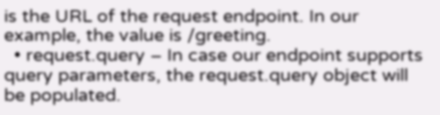is the URL of the request endpoint. In our example, the value is /greeting.
  • request.query – In case our endpoint supports query parameters, the request.query object will be populated.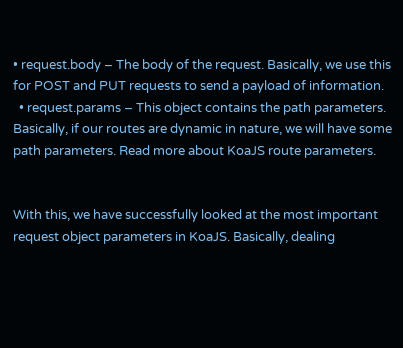• request.body – The body of the request. Basically, we use this for POST and PUT requests to send a payload of information.
  • request.params – This object contains the path parameters. Basically, if our routes are dynamic in nature, we will have some path parameters. Read more about KoaJS route parameters.


With this, we have successfully looked at the most important request object parameters in KoaJS. Basically, dealing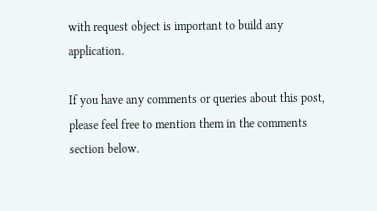with request object is important to build any application.

If you have any comments or queries about this post, please feel free to mention them in the comments section below.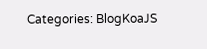Categories: BlogKoaJS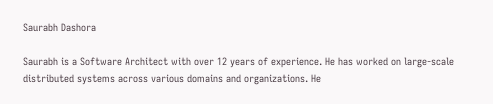Saurabh Dashora

Saurabh is a Software Architect with over 12 years of experience. He has worked on large-scale distributed systems across various domains and organizations. He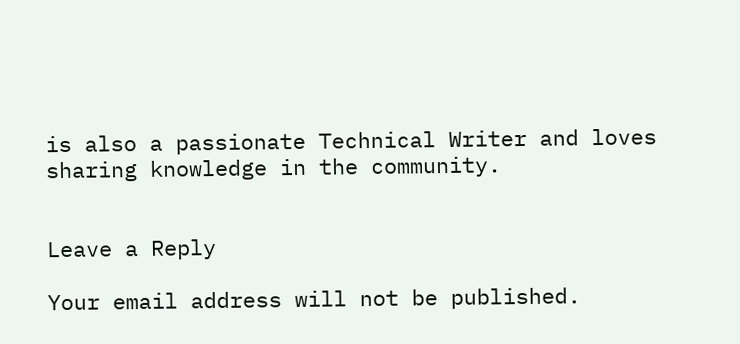is also a passionate Technical Writer and loves sharing knowledge in the community.


Leave a Reply

Your email address will not be published.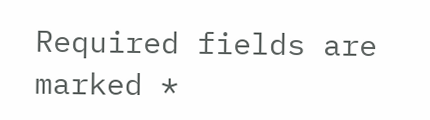Required fields are marked *